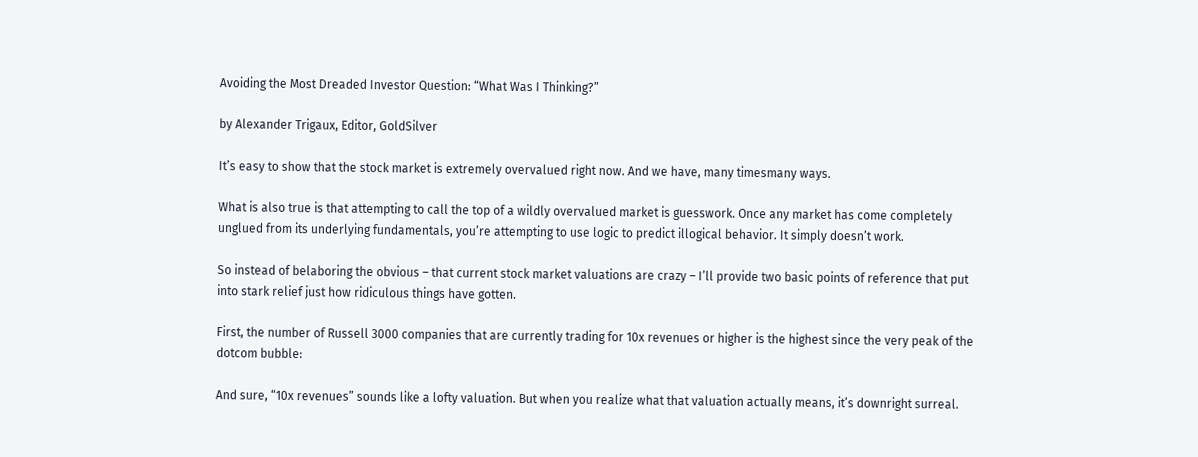Avoiding the Most Dreaded Investor Question: “What Was I Thinking?”

by Alexander Trigaux, Editor, GoldSilver

It’s easy to show that the stock market is extremely overvalued right now. And we have, many timesmany ways.

What is also true is that attempting to call the top of a wildly overvalued market is guesswork. Once any market has come completely unglued from its underlying fundamentals, you’re attempting to use logic to predict illogical behavior. It simply doesn’t work.

So instead of belaboring the obvious – that current stock market valuations are crazy – I’ll provide two basic points of reference that put into stark relief just how ridiculous things have gotten.

First, the number of Russell 3000 companies that are currently trading for 10x revenues or higher is the highest since the very peak of the dotcom bubble:

And sure, “10x revenues” sounds like a lofty valuation. But when you realize what that valuation actually means, it’s downright surreal.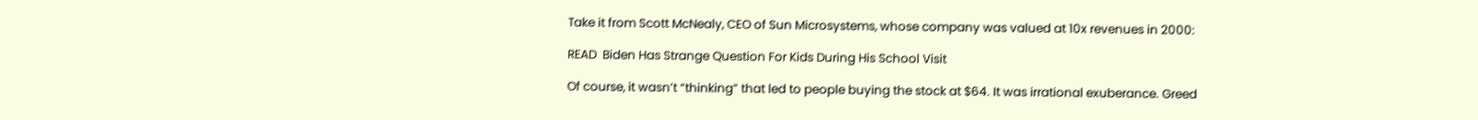Take it from Scott McNealy, CEO of Sun Microsystems, whose company was valued at 10x revenues in 2000:

READ  Biden Has Strange Question For Kids During His School Visit

Of course, it wasn’t “thinking” that led to people buying the stock at $64. It was irrational exuberance. Greed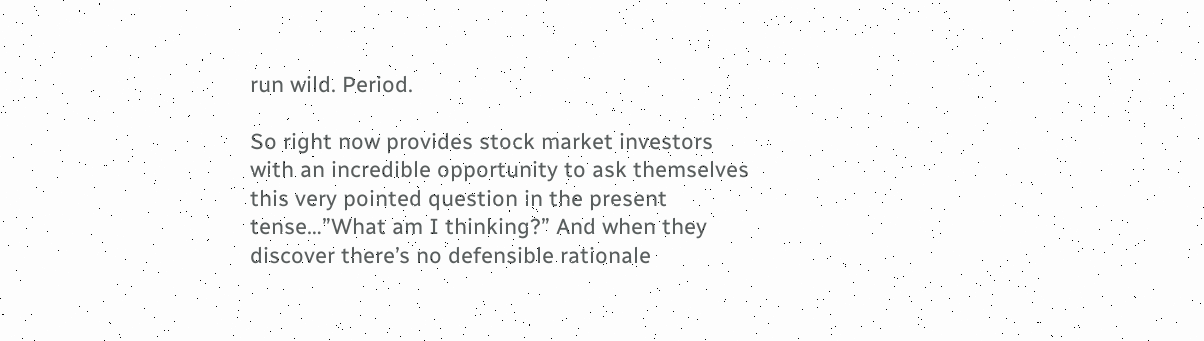run wild. Period.

So right now provides stock market investors with an incredible opportunity to ask themselves this very pointed question in the present tense…”What am I thinking?” And when they discover there’s no defensible rationale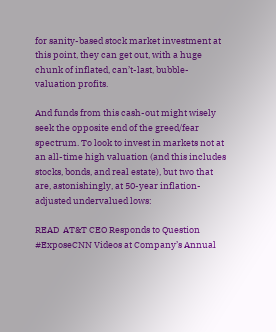for sanity-based stock market investment at this point, they can get out, with a huge chunk of inflated, can’t-last, bubble-valuation profits.

And funds from this cash-out might wisely seek the opposite end of the greed/fear spectrum. To look to invest in markets not at an all-time high valuation (and this includes stocks, bonds, and real estate), but two that are, astonishingly, at 50-year inflation-adjusted undervalued lows:

READ  AT&T CEO Responds to Question #ExposeCNN Videos at Company’s Annual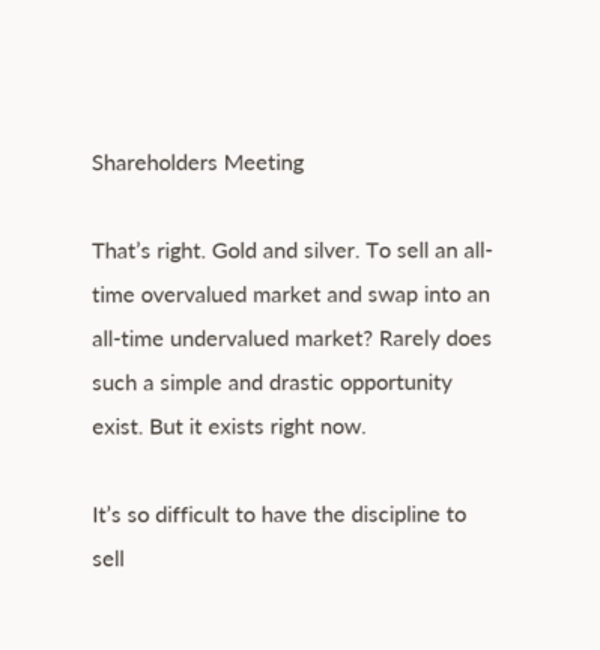Shareholders Meeting

That’s right. Gold and silver. To sell an all-time overvalued market and swap into an all-time undervalued market? Rarely does such a simple and drastic opportunity exist. But it exists right now.

It’s so difficult to have the discipline to sell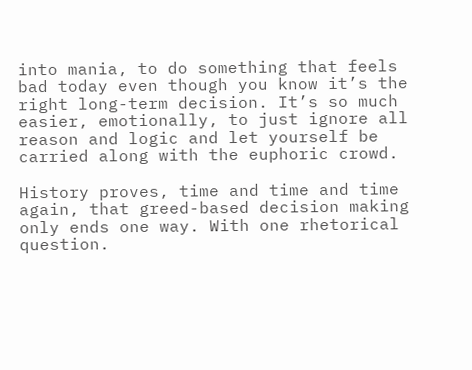into mania, to do something that feels bad today even though you know it’s the right long-term decision. It’s so much easier, emotionally, to just ignore all reason and logic and let yourself be carried along with the euphoric crowd.

History proves, time and time and time again, that greed-based decision making only ends one way. With one rhetorical question.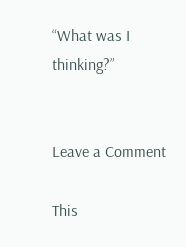“What was I thinking?”


Leave a Comment

This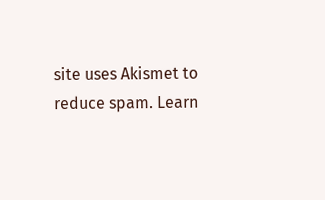site uses Akismet to reduce spam. Learn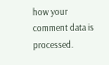how your comment data is processed.